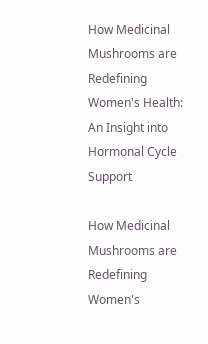How Medicinal Mushrooms are Redefining Women's Health: An Insight into Hormonal Cycle Support

How Medicinal Mushrooms are Redefining Women's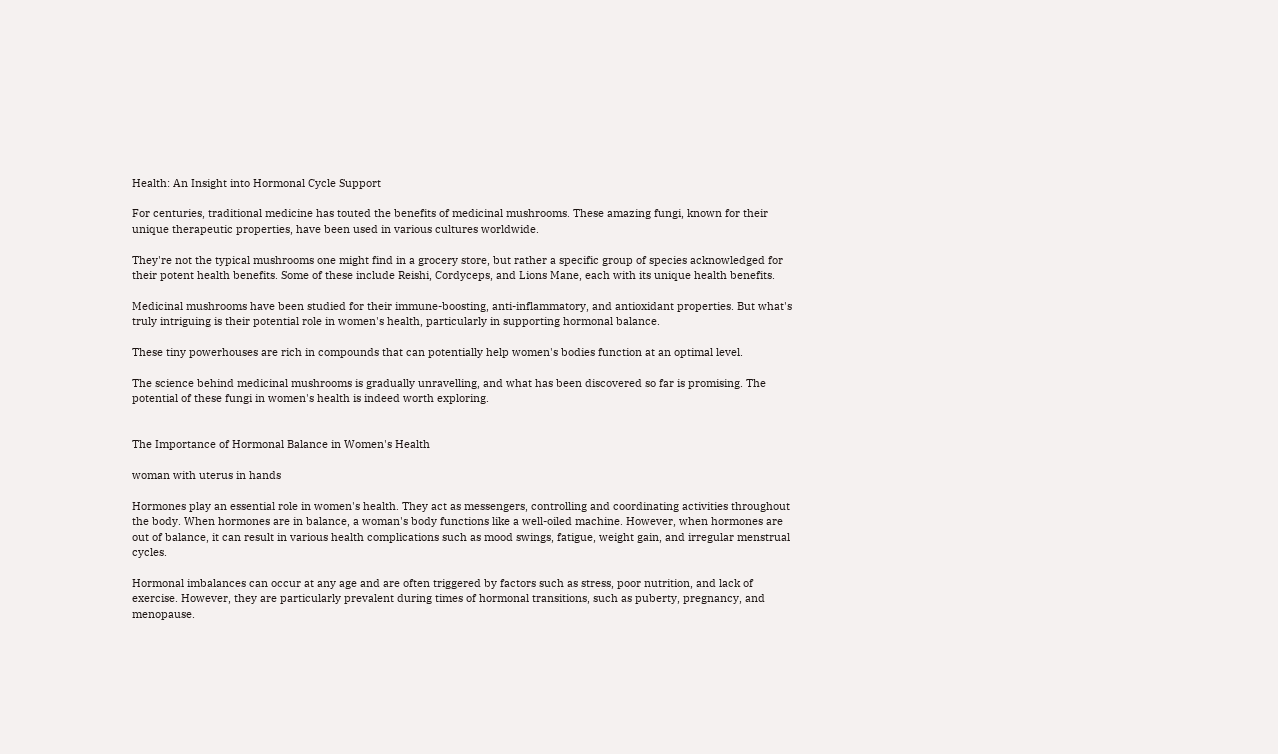Health: An Insight into Hormonal Cycle Support

For centuries, traditional medicine has touted the benefits of medicinal mushrooms. These amazing fungi, known for their unique therapeutic properties, have been used in various cultures worldwide.

They're not the typical mushrooms one might find in a grocery store, but rather a specific group of species acknowledged for their potent health benefits. Some of these include Reishi, Cordyceps, and Lions Mane, each with its unique health benefits.

Medicinal mushrooms have been studied for their immune-boosting, anti-inflammatory, and antioxidant properties. But what's truly intriguing is their potential role in women's health, particularly in supporting hormonal balance.

These tiny powerhouses are rich in compounds that can potentially help women's bodies function at an optimal level.

The science behind medicinal mushrooms is gradually unravelling, and what has been discovered so far is promising. The potential of these fungi in women's health is indeed worth exploring.


The Importance of Hormonal Balance in Women's Health

woman with uterus in hands

Hormones play an essential role in women's health. They act as messengers, controlling and coordinating activities throughout the body. When hormones are in balance, a woman's body functions like a well-oiled machine. However, when hormones are out of balance, it can result in various health complications such as mood swings, fatigue, weight gain, and irregular menstrual cycles.

Hormonal imbalances can occur at any age and are often triggered by factors such as stress, poor nutrition, and lack of exercise. However, they are particularly prevalent during times of hormonal transitions, such as puberty, pregnancy, and menopause.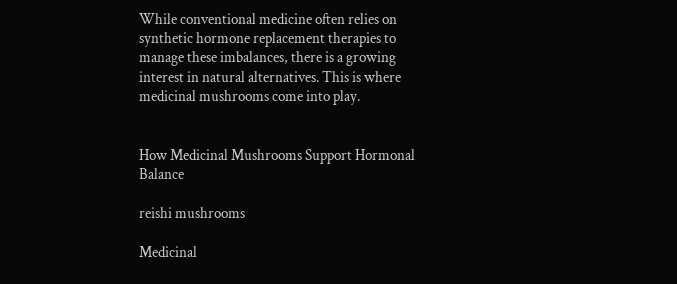While conventional medicine often relies on synthetic hormone replacement therapies to manage these imbalances, there is a growing interest in natural alternatives. This is where medicinal mushrooms come into play.


How Medicinal Mushrooms Support Hormonal Balance

reishi mushrooms

Medicinal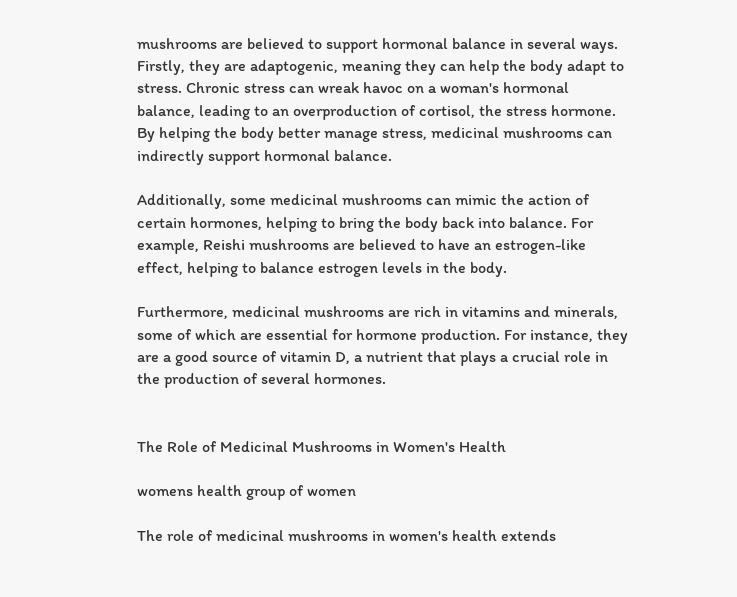mushrooms are believed to support hormonal balance in several ways. Firstly, they are adaptogenic, meaning they can help the body adapt to stress. Chronic stress can wreak havoc on a woman's hormonal balance, leading to an overproduction of cortisol, the stress hormone. By helping the body better manage stress, medicinal mushrooms can indirectly support hormonal balance.

Additionally, some medicinal mushrooms can mimic the action of certain hormones, helping to bring the body back into balance. For example, Reishi mushrooms are believed to have an estrogen-like effect, helping to balance estrogen levels in the body.

Furthermore, medicinal mushrooms are rich in vitamins and minerals, some of which are essential for hormone production. For instance, they are a good source of vitamin D, a nutrient that plays a crucial role in the production of several hormones.


The Role of Medicinal Mushrooms in Women's Health

womens health group of women

The role of medicinal mushrooms in women's health extends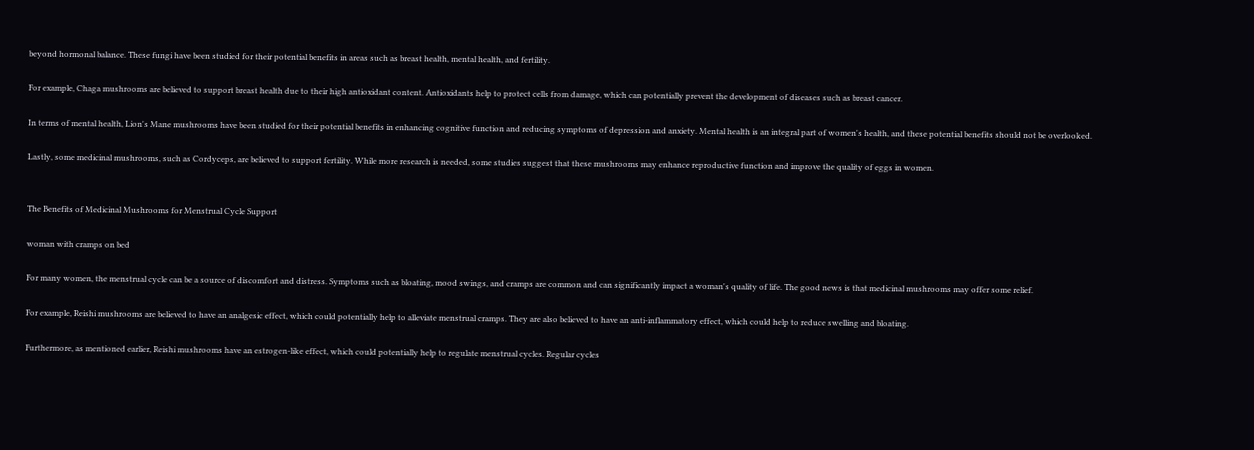beyond hormonal balance. These fungi have been studied for their potential benefits in areas such as breast health, mental health, and fertility.

For example, Chaga mushrooms are believed to support breast health due to their high antioxidant content. Antioxidants help to protect cells from damage, which can potentially prevent the development of diseases such as breast cancer.

In terms of mental health, Lion's Mane mushrooms have been studied for their potential benefits in enhancing cognitive function and reducing symptoms of depression and anxiety. Mental health is an integral part of women's health, and these potential benefits should not be overlooked.

Lastly, some medicinal mushrooms, such as Cordyceps, are believed to support fertility. While more research is needed, some studies suggest that these mushrooms may enhance reproductive function and improve the quality of eggs in women.


The Benefits of Medicinal Mushrooms for Menstrual Cycle Support

woman with cramps on bed

For many women, the menstrual cycle can be a source of discomfort and distress. Symptoms such as bloating, mood swings, and cramps are common and can significantly impact a woman's quality of life. The good news is that medicinal mushrooms may offer some relief.

For example, Reishi mushrooms are believed to have an analgesic effect, which could potentially help to alleviate menstrual cramps. They are also believed to have an anti-inflammatory effect, which could help to reduce swelling and bloating.

Furthermore, as mentioned earlier, Reishi mushrooms have an estrogen-like effect, which could potentially help to regulate menstrual cycles. Regular cycles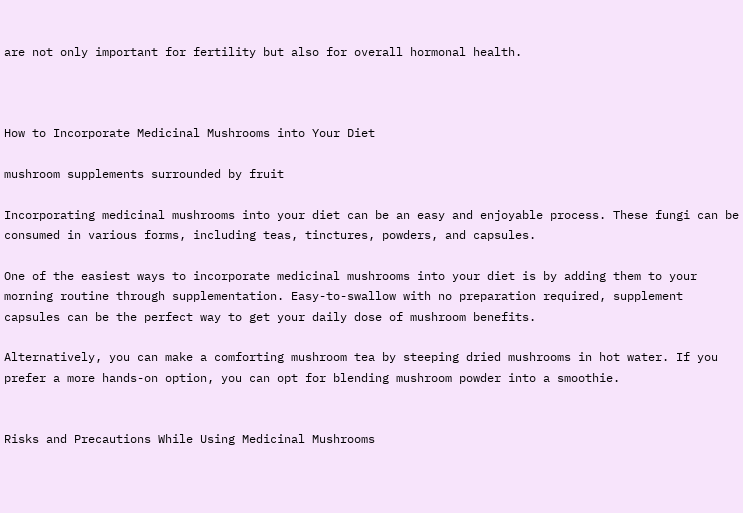are not only important for fertility but also for overall hormonal health.



How to Incorporate Medicinal Mushrooms into Your Diet

mushroom supplements surrounded by fruit

Incorporating medicinal mushrooms into your diet can be an easy and enjoyable process. These fungi can be consumed in various forms, including teas, tinctures, powders, and capsules.

One of the easiest ways to incorporate medicinal mushrooms into your diet is by adding them to your morning routine through supplementation. Easy-to-swallow with no preparation required, supplement capsules can be the perfect way to get your daily dose of mushroom benefits.

Alternatively, you can make a comforting mushroom tea by steeping dried mushrooms in hot water. If you prefer a more hands-on option, you can opt for blending mushroom powder into a smoothie.


Risks and Precautions While Using Medicinal Mushrooms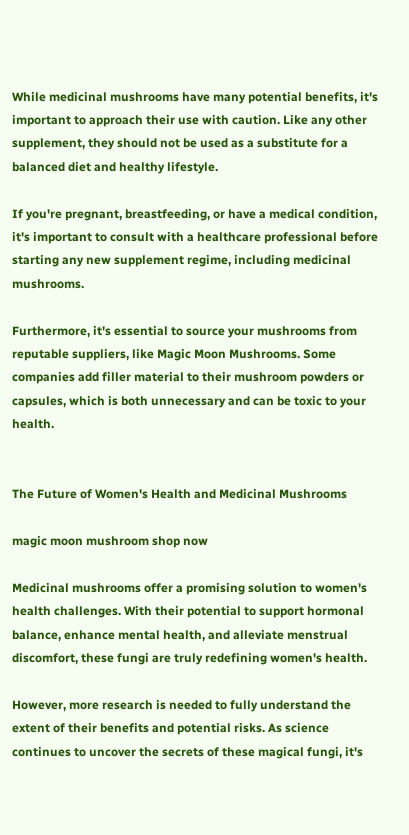While medicinal mushrooms have many potential benefits, it's important to approach their use with caution. Like any other supplement, they should not be used as a substitute for a balanced diet and healthy lifestyle.

If you're pregnant, breastfeeding, or have a medical condition, it's important to consult with a healthcare professional before starting any new supplement regime, including medicinal mushrooms.

Furthermore, it's essential to source your mushrooms from reputable suppliers, like Magic Moon Mushrooms. Some companies add filler material to their mushroom powders or capsules, which is both unnecessary and can be toxic to your health.


The Future of Women's Health and Medicinal Mushrooms

magic moon mushroom shop now

Medicinal mushrooms offer a promising solution to women's health challenges. With their potential to support hormonal balance, enhance mental health, and alleviate menstrual discomfort, these fungi are truly redefining women's health.

However, more research is needed to fully understand the extent of their benefits and potential risks. As science continues to uncover the secrets of these magical fungi, it's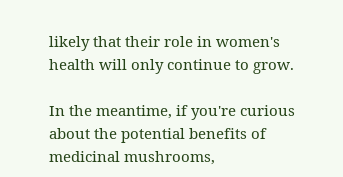likely that their role in women's health will only continue to grow.

In the meantime, if you're curious about the potential benefits of medicinal mushrooms,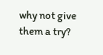why not give them a try?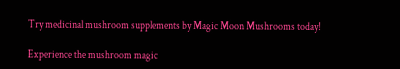Try medicinal mushroom supplements by Magic Moon Mushrooms today!

Experience the mushroom magic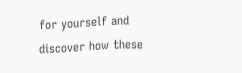for yourself and discover how these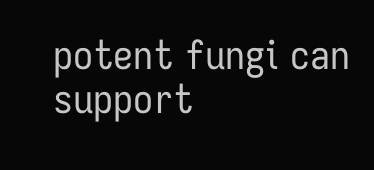potent fungi can support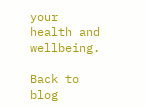your health and wellbeing.

Back to blog